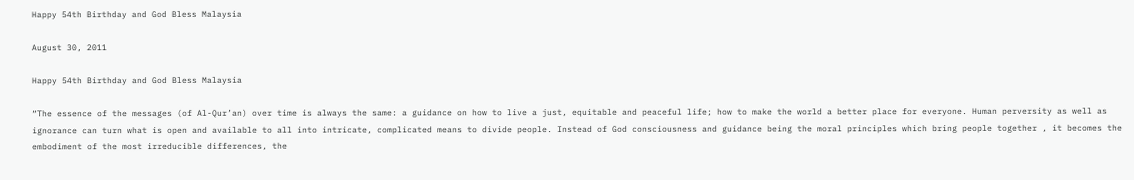Happy 54th Birthday and God Bless Malaysia

August 30, 2011

Happy 54th Birthday and God Bless Malaysia

“The essence of the messages (of Al-Qur’an) over time is always the same: a guidance on how to live a just, equitable and peaceful life; how to make the world a better place for everyone. Human perversity as well as ignorance can turn what is open and available to all into intricate, complicated means to divide people. Instead of God consciousness and guidance being the moral principles which bring people together , it becomes the embodiment of the most irreducible differences, the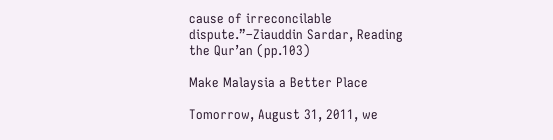cause of irreconcilable dispute.”–Ziauddin Sardar, Reading the Qur’an (pp.103)

Make Malaysia a Better Place

Tomorrow, August 31, 2011, we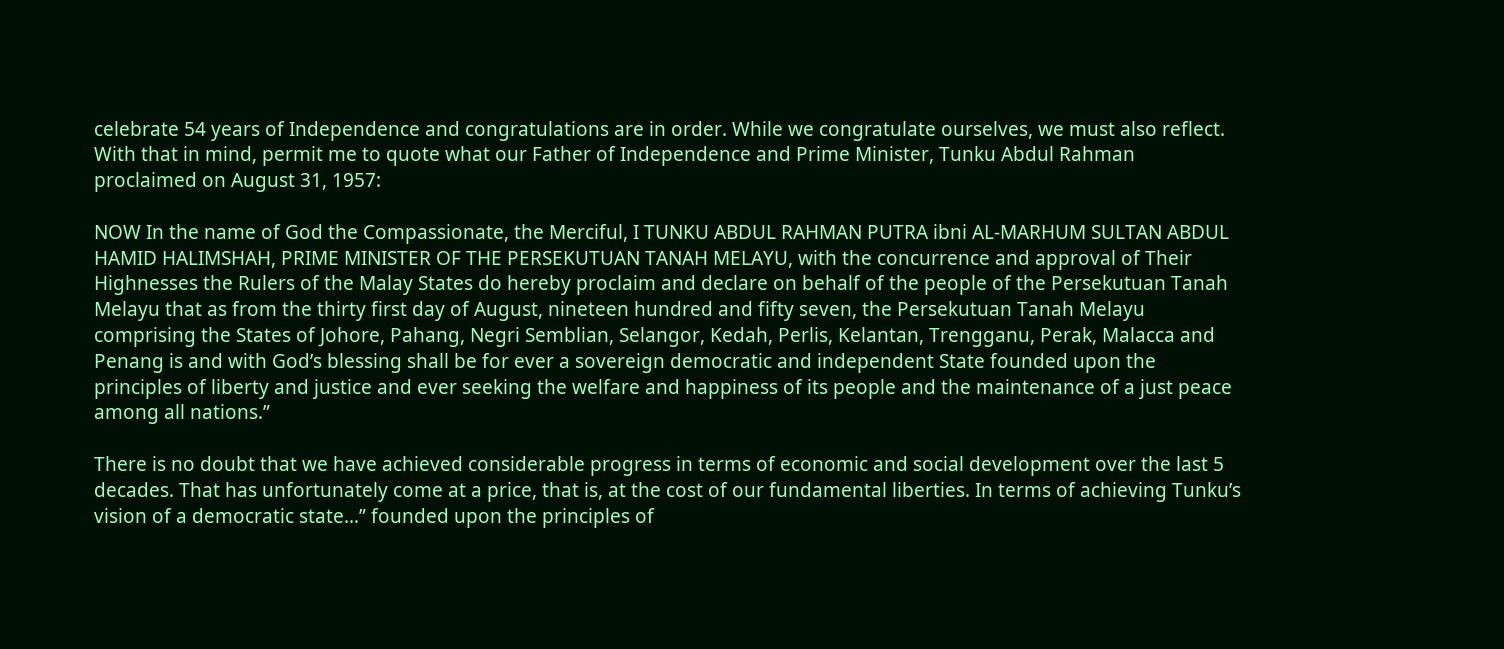celebrate 54 years of Independence and congratulations are in order. While we congratulate ourselves, we must also reflect.  With that in mind, permit me to quote what our Father of Independence and Prime Minister, Tunku Abdul Rahman proclaimed on August 31, 1957:

NOW In the name of God the Compassionate, the Merciful, I TUNKU ABDUL RAHMAN PUTRA ibni AL-MARHUM SULTAN ABDUL HAMID HALIMSHAH, PRIME MINISTER OF THE PERSEKUTUAN TANAH MELAYU, with the concurrence and approval of Their Highnesses the Rulers of the Malay States do hereby proclaim and declare on behalf of the people of the Persekutuan Tanah Melayu that as from the thirty first day of August, nineteen hundred and fifty seven, the Persekutuan Tanah Melayu comprising the States of Johore, Pahang, Negri Semblian, Selangor, Kedah, Perlis, Kelantan, Trengganu, Perak, Malacca and Penang is and with God’s blessing shall be for ever a sovereign democratic and independent State founded upon the principles of liberty and justice and ever seeking the welfare and happiness of its people and the maintenance of a just peace among all nations.”

There is no doubt that we have achieved considerable progress in terms of economic and social development over the last 5 decades. That has unfortunately come at a price, that is, at the cost of our fundamental liberties. In terms of achieving Tunku’s vision of a democratic state…” founded upon the principles of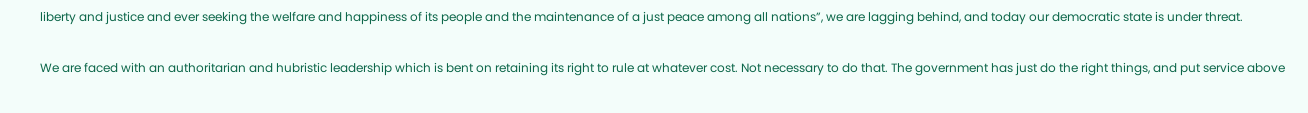liberty and justice and ever seeking the welfare and happiness of its people and the maintenance of a just peace among all nations”, we are lagging behind, and today our democratic state is under threat.

We are faced with an authoritarian and hubristic leadership which is bent on retaining its right to rule at whatever cost. Not necessary to do that. The government has just do the right things, and put service above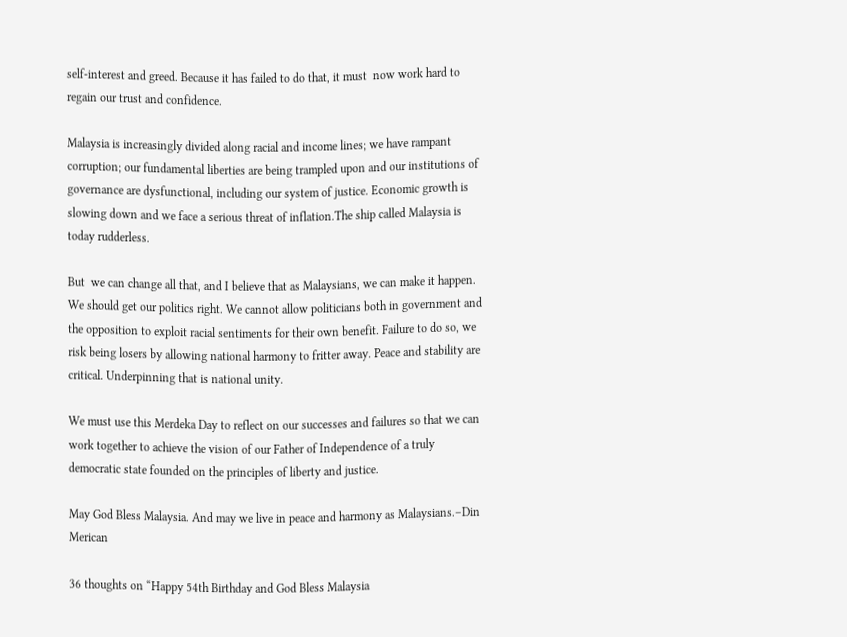self-interest and greed. Because it has failed to do that, it must  now work hard to regain our trust and confidence.

Malaysia is increasingly divided along racial and income lines; we have rampant corruption; our fundamental liberties are being trampled upon and our institutions of governance are dysfunctional, including our system of justice. Economic growth is slowing down and we face a serious threat of inflation.The ship called Malaysia is today rudderless.

But  we can change all that, and I believe that as Malaysians, we can make it happen. We should get our politics right. We cannot allow politicians both in government and the opposition to exploit racial sentiments for their own benefit. Failure to do so, we risk being losers by allowing national harmony to fritter away. Peace and stability are critical. Underpinning that is national unity.

We must use this Merdeka Day to reflect on our successes and failures so that we can work together to achieve the vision of our Father of Independence of a truly democratic state founded on the principles of liberty and justice.

May God Bless Malaysia. And may we live in peace and harmony as Malaysians.–Din Merican

36 thoughts on “Happy 54th Birthday and God Bless Malaysia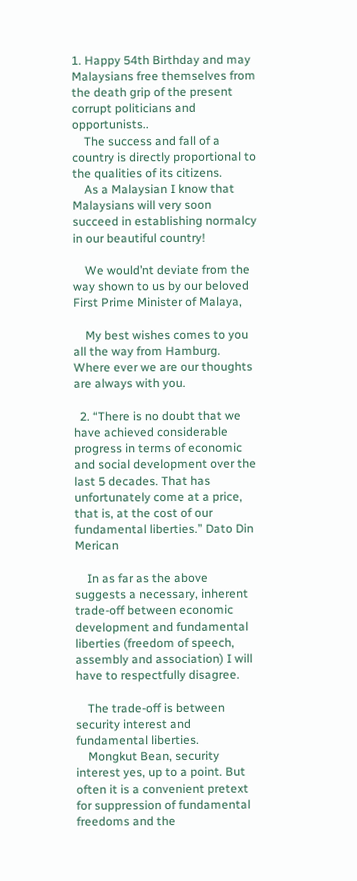1. Happy 54th Birthday and may Malaysians free themselves from the death grip of the present corrupt politicians and opportunists..
    The success and fall of a country is directly proportional to the qualities of its citizens.
    As a Malaysian I know that Malaysians will very soon succeed in establishing normalcy in our beautiful country!

    We would’nt deviate from the way shown to us by our beloved First Prime Minister of Malaya,

    My best wishes comes to you all the way from Hamburg. Where ever we are our thoughts are always with you.

  2. “There is no doubt that we have achieved considerable progress in terms of economic and social development over the last 5 decades. That has unfortunately come at a price, that is, at the cost of our fundamental liberties.” Dato Din Merican

    In as far as the above suggests a necessary, inherent trade-off between economic development and fundamental liberties (freedom of speech, assembly and association) I will have to respectfully disagree.

    The trade-off is between security interest and fundamental liberties.
    Mongkut Bean, security interest yes, up to a point. But often it is a convenient pretext for suppression of fundamental freedoms and the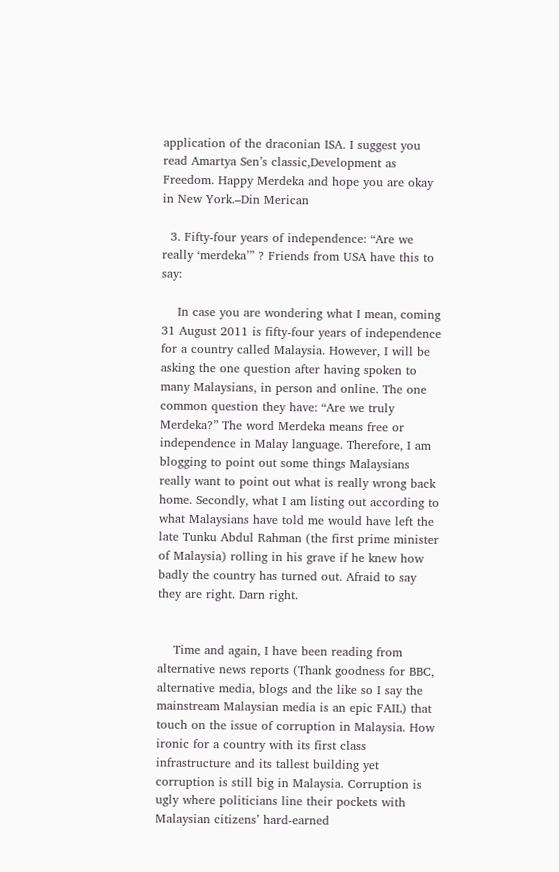application of the draconian ISA. I suggest you read Amartya Sen’s classic,Development as Freedom. Happy Merdeka and hope you are okay in New York.–Din Merican

  3. Fifty-four years of independence: “Are we really ‘merdeka’” ? Friends from USA have this to say:

    In case you are wondering what I mean, coming 31 August 2011 is fifty-four years of independence for a country called Malaysia. However, I will be asking the one question after having spoken to many Malaysians, in person and online. The one common question they have: “Are we truly Merdeka?” The word Merdeka means free or independence in Malay language. Therefore, I am blogging to point out some things Malaysians really want to point out what is really wrong back home. Secondly, what I am listing out according to what Malaysians have told me would have left the late Tunku Abdul Rahman (the first prime minister of Malaysia) rolling in his grave if he knew how badly the country has turned out. Afraid to say they are right. Darn right.


    Time and again, I have been reading from alternative news reports (Thank goodness for BBC, alternative media, blogs and the like so I say the mainstream Malaysian media is an epic FAIL) that touch on the issue of corruption in Malaysia. How ironic for a country with its first class infrastructure and its tallest building yet corruption is still big in Malaysia. Corruption is ugly where politicians line their pockets with Malaysian citizens’ hard-earned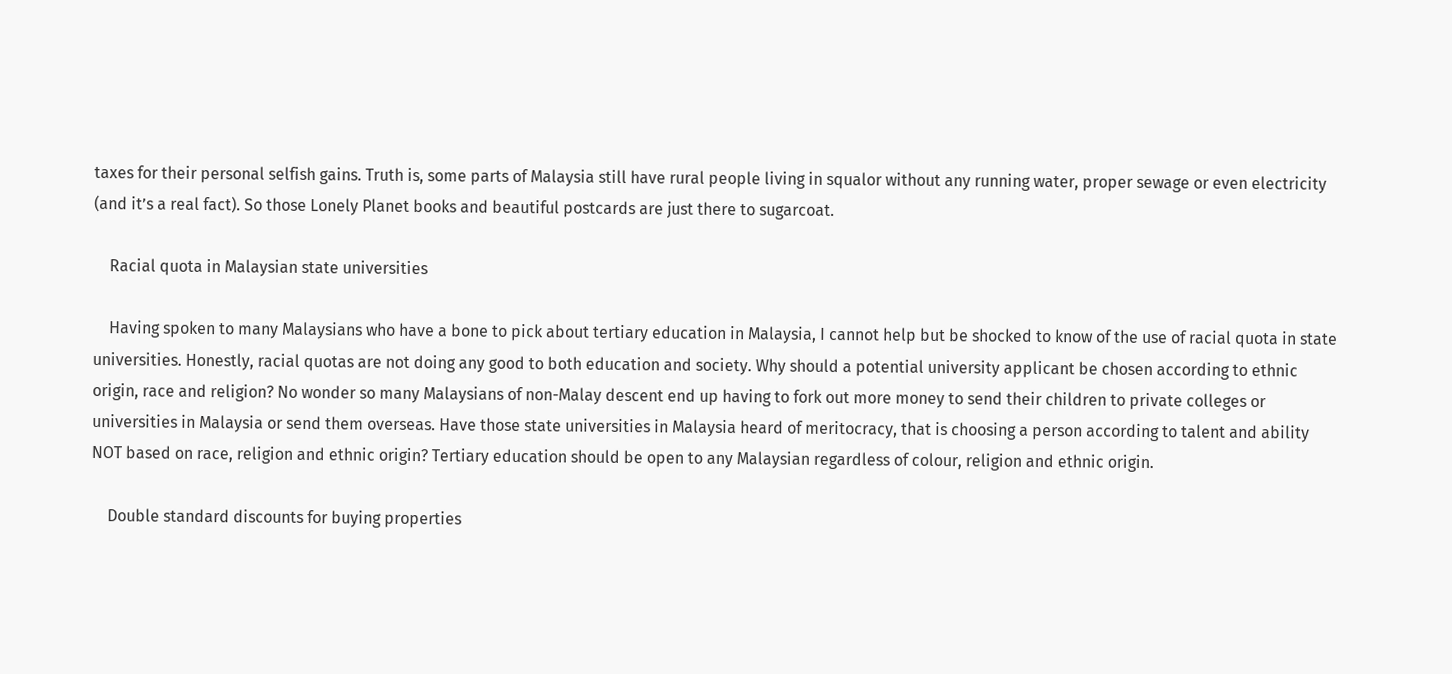taxes for their personal selfish gains. Truth is, some parts of Malaysia still have rural people living in squalor without any running water, proper sewage or even electricity (and it’s a real fact). So those Lonely Planet books and beautiful postcards are just there to sugarcoat.

    Racial quota in Malaysian state universities

    Having spoken to many Malaysians who have a bone to pick about tertiary education in Malaysia, I cannot help but be shocked to know of the use of racial quota in state universities. Honestly, racial quotas are not doing any good to both education and society. Why should a potential university applicant be chosen according to ethnic origin, race and religion? No wonder so many Malaysians of non-Malay descent end up having to fork out more money to send their children to private colleges or universities in Malaysia or send them overseas. Have those state universities in Malaysia heard of meritocracy, that is choosing a person according to talent and ability NOT based on race, religion and ethnic origin? Tertiary education should be open to any Malaysian regardless of colour, religion and ethnic origin.

    Double standard discounts for buying properties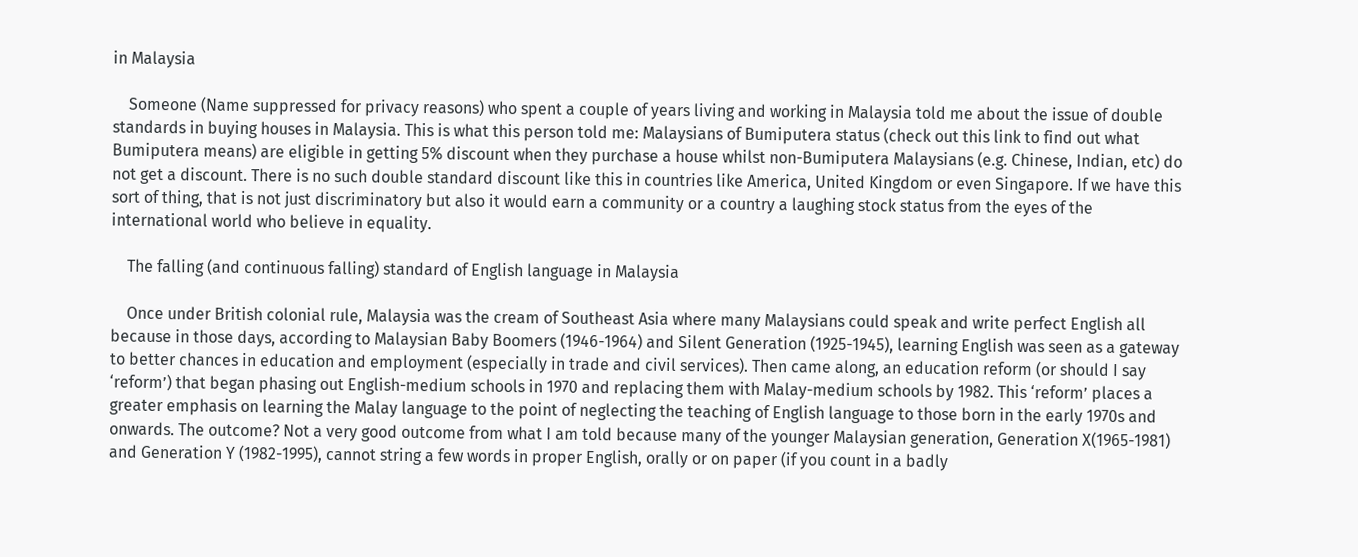in Malaysia

    Someone (Name suppressed for privacy reasons) who spent a couple of years living and working in Malaysia told me about the issue of double standards in buying houses in Malaysia. This is what this person told me: Malaysians of Bumiputera status (check out this link to find out what Bumiputera means) are eligible in getting 5% discount when they purchase a house whilst non-Bumiputera Malaysians (e.g. Chinese, Indian, etc) do not get a discount. There is no such double standard discount like this in countries like America, United Kingdom or even Singapore. If we have this sort of thing, that is not just discriminatory but also it would earn a community or a country a laughing stock status from the eyes of the international world who believe in equality.

    The falling (and continuous falling) standard of English language in Malaysia

    Once under British colonial rule, Malaysia was the cream of Southeast Asia where many Malaysians could speak and write perfect English all because in those days, according to Malaysian Baby Boomers (1946-1964) and Silent Generation (1925-1945), learning English was seen as a gateway to better chances in education and employment (especially in trade and civil services). Then came along, an education reform (or should I say ‘reform’) that began phasing out English-medium schools in 1970 and replacing them with Malay-medium schools by 1982. This ‘reform’ places a greater emphasis on learning the Malay language to the point of neglecting the teaching of English language to those born in the early 1970s and onwards. The outcome? Not a very good outcome from what I am told because many of the younger Malaysian generation, Generation X(1965-1981) and Generation Y (1982-1995), cannot string a few words in proper English, orally or on paper (if you count in a badly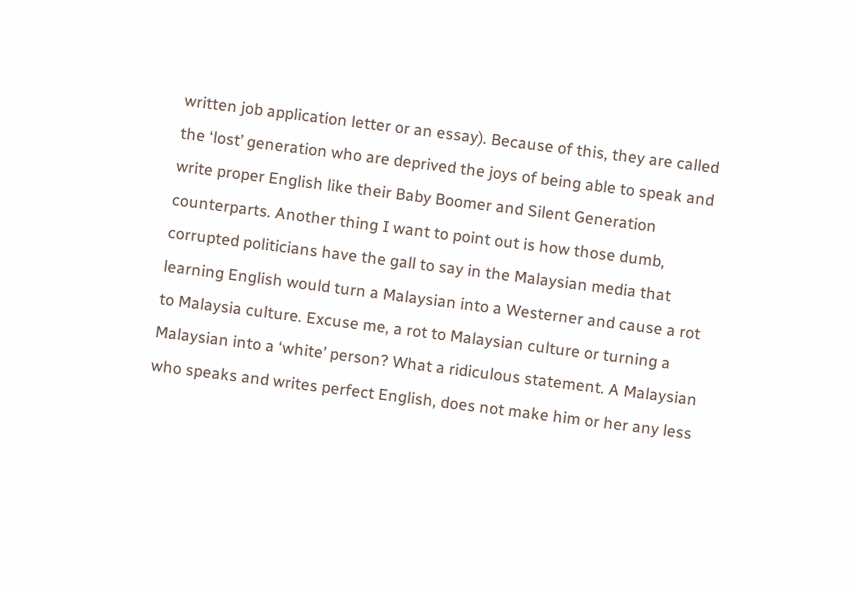written job application letter or an essay). Because of this, they are called the ‘lost’ generation who are deprived the joys of being able to speak and write proper English like their Baby Boomer and Silent Generation counterparts. Another thing I want to point out is how those dumb, corrupted politicians have the gall to say in the Malaysian media that learning English would turn a Malaysian into a Westerner and cause a rot to Malaysia culture. Excuse me, a rot to Malaysian culture or turning a Malaysian into a ‘white’ person? What a ridiculous statement. A Malaysian who speaks and writes perfect English, does not make him or her any less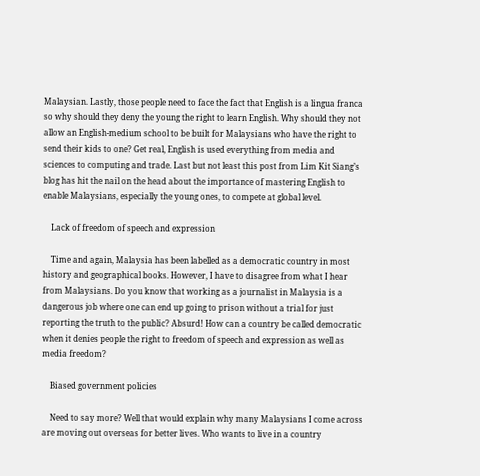Malaysian. Lastly, those people need to face the fact that English is a lingua franca so why should they deny the young the right to learn English. Why should they not allow an English-medium school to be built for Malaysians who have the right to send their kids to one? Get real, English is used everything from media and sciences to computing and trade. Last but not least this post from Lim Kit Siang’s blog has hit the nail on the head about the importance of mastering English to enable Malaysians, especially the young ones, to compete at global level.

    Lack of freedom of speech and expression

    Time and again, Malaysia has been labelled as a democratic country in most history and geographical books. However, I have to disagree from what I hear from Malaysians. Do you know that working as a journalist in Malaysia is a dangerous job where one can end up going to prison without a trial for just reporting the truth to the public? Absurd! How can a country be called democratic when it denies people the right to freedom of speech and expression as well as media freedom?

    Biased government policies

    Need to say more? Well that would explain why many Malaysians I come across are moving out overseas for better lives. Who wants to live in a country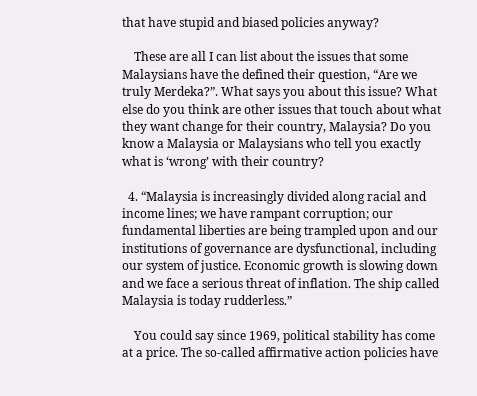that have stupid and biased policies anyway?

    These are all I can list about the issues that some Malaysians have the defined their question, “Are we truly Merdeka?”. What says you about this issue? What else do you think are other issues that touch about what they want change for their country, Malaysia? Do you know a Malaysia or Malaysians who tell you exactly what is ‘wrong’ with their country?

  4. “Malaysia is increasingly divided along racial and income lines; we have rampant corruption; our fundamental liberties are being trampled upon and our institutions of governance are dysfunctional, including our system of justice. Economic growth is slowing down and we face a serious threat of inflation. The ship called Malaysia is today rudderless.”

    You could say since 1969, political stability has come at a price. The so-called affirmative action policies have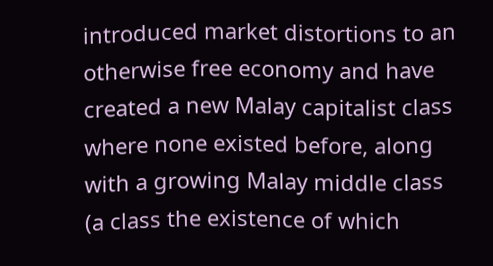introduced market distortions to an otherwise free economy and have created a new Malay capitalist class where none existed before, along with a growing Malay middle class (a class the existence of which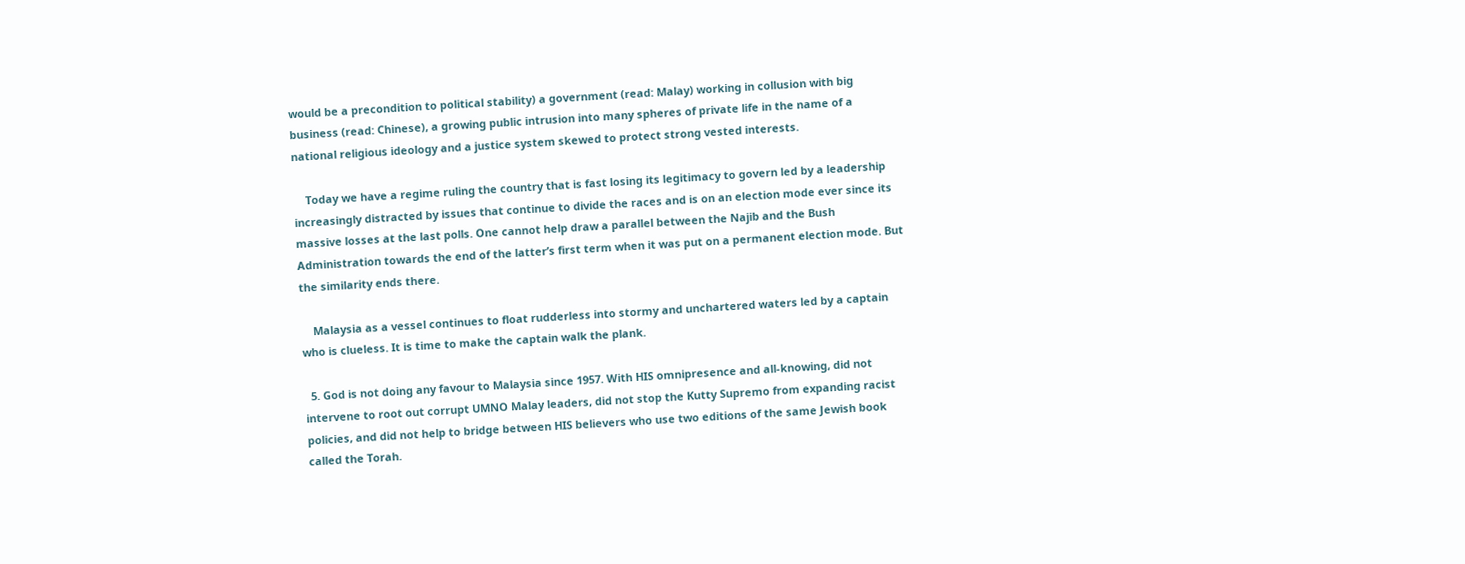would be a precondition to political stability) a government (read: Malay) working in collusion with big business (read: Chinese), a growing public intrusion into many spheres of private life in the name of a national religious ideology and a justice system skewed to protect strong vested interests.

    Today we have a regime ruling the country that is fast losing its legitimacy to govern led by a leadership increasingly distracted by issues that continue to divide the races and is on an election mode ever since its massive losses at the last polls. One cannot help draw a parallel between the Najib and the Bush Administration towards the end of the latter’s first term when it was put on a permanent election mode. But the similarity ends there.

    Malaysia as a vessel continues to float rudderless into stormy and unchartered waters led by a captain who is clueless. It is time to make the captain walk the plank.

  5. God is not doing any favour to Malaysia since 1957. With HIS omnipresence and all-knowing, did not intervene to root out corrupt UMNO Malay leaders, did not stop the Kutty Supremo from expanding racist policies, and did not help to bridge between HIS believers who use two editions of the same Jewish book called the Torah.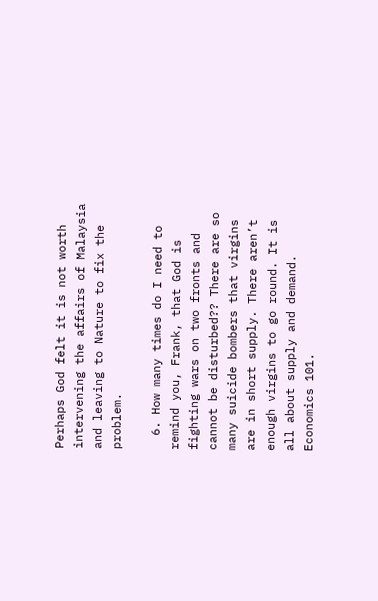Perhaps God felt it is not worth intervening the affairs of Malaysia and leaving to Nature to fix the problem.

  6. How many times do I need to remind you, Frank, that God is fighting wars on two fronts and cannot be disturbed?? There are so many suicide bombers that virgins are in short supply. There aren’t enough virgins to go round. It is all about supply and demand. Economics 101.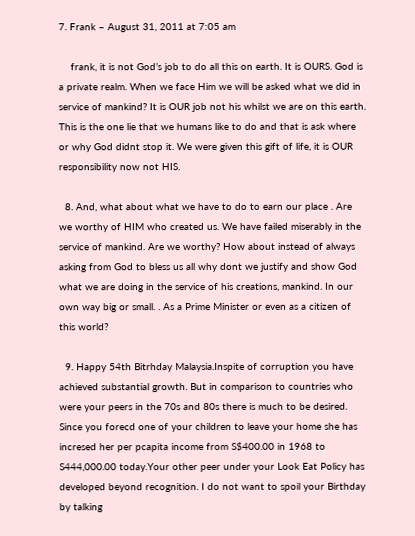7. Frank – August 31, 2011 at 7:05 am

    frank, it is not God’s job to do all this on earth. It is OURS. God is a private realm. When we face Him we will be asked what we did in service of mankind? It is OUR job not his whilst we are on this earth. This is the one lie that we humans like to do and that is ask where or why God didnt stop it. We were given this gift of life, it is OUR responsibility now not HIS.

  8. And, what about what we have to do to earn our place . Are we worthy of HIM who created us. We have failed miserably in the service of mankind. Are we worthy? How about instead of always asking from God to bless us all why dont we justify and show God what we are doing in the service of his creations, mankind. In our own way big or small. . As a Prime Minister or even as a citizen of this world?

  9. Happy 54th Bitrhday Malaysia.Inspite of corruption you have achieved substantial growth. But in comparison to countries who were your peers in the 70s and 80s there is much to be desired. Since you forecd one of your children to leave your home she has incresed her per pcapita income from S$400.00 in 1968 to S444,000.00 today.Your other peer under your Look Eat Policy has developed beyond recognition. I do not want to spoil your Birthday by talking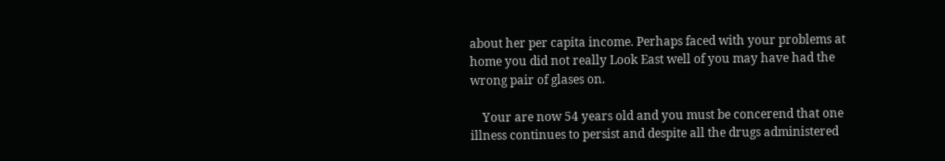about her per capita income. Perhaps faced with your problems at home you did not really Look East well of you may have had the wrong pair of glases on.

    Your are now 54 years old and you must be concerend that one illness continues to persist and despite all the drugs administered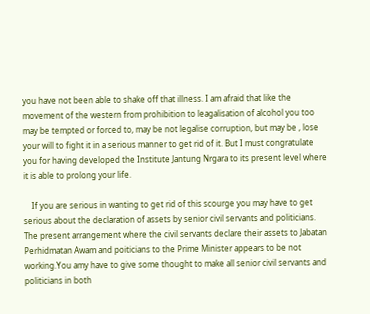you have not been able to shake off that illness. I am afraid that like the movement of the western from prohibition to leagalisation of alcohol you too may be tempted or forced to, may be not legalise corruption, but may be , lose your will to fight it in a serious manner to get rid of it. But I must congratulate you for having developed the Institute Jantung Nrgara to its present level where it is able to prolong your life.

    If you are serious in wanting to get rid of this scourge you may have to get serious about the declaration of assets by senior civil servants and politicians. The present arrangement where the civil servants declare their assets to Jabatan Perhidmatan Awam and poiticians to the Prime Minister appears to be not working.You amy have to give some thought to make all senior civil servants and politicians in both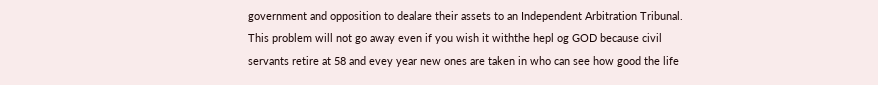government and opposition to dealare their assets to an Independent Arbitration Tribunal. This problem will not go away even if you wish it withthe hepl og GOD because civil servants retire at 58 and evey year new ones are taken in who can see how good the life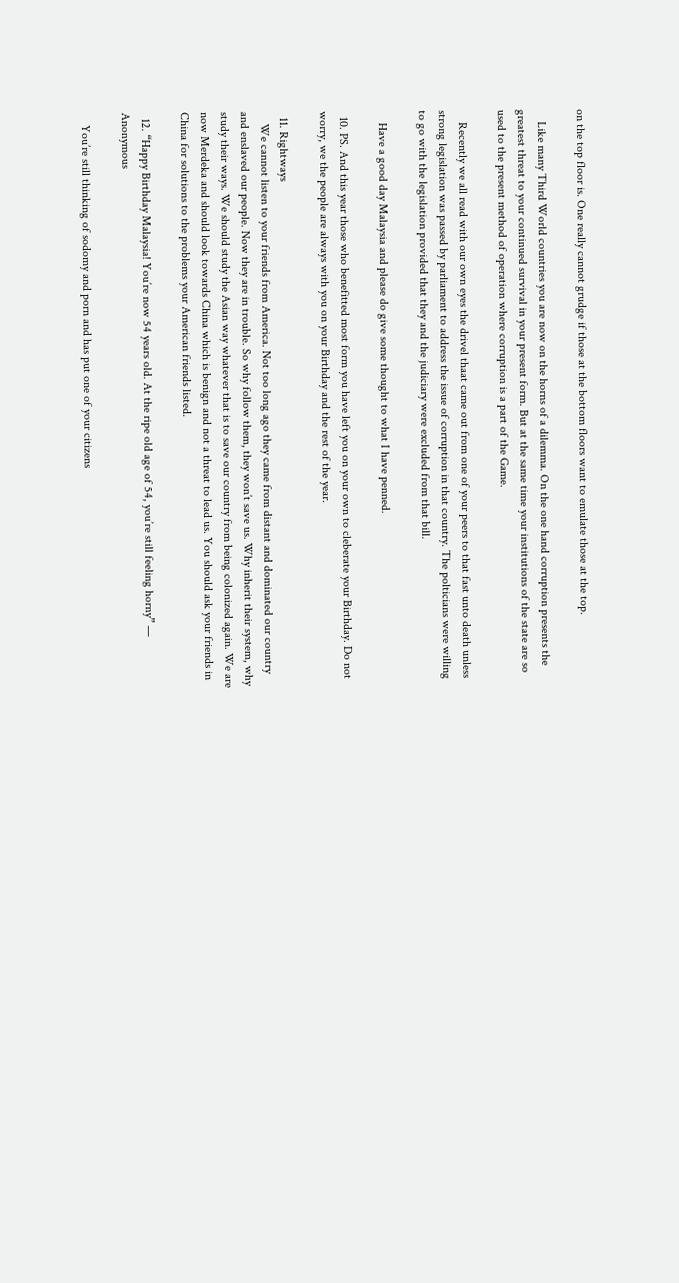on the top floor is. One really cannot grudge if those at the bottom floors want to emulate those at the top.

    Like many Third World countries you are now on the horns of a dilemma. On the one hand corruption presents the greatest threat to your continued survival in your present form. But at the same time your institutions of the state are so used to the present method of operation where corruption is a part of the Game.

    Recently we all read with our own eyes the drivel thaat came out from one of your peers to that fast unto death unless strong legislation was passed by parliament to address the issue of corruption in that country. The polticians were willing to go with the legislation provided that they and the judiciary were excluded from that bill.

    Have a good day Malaysia and please do give some thought to what I have penned.

  10. PS. And this year those who benefitted most form you have left you on your own to cleberate your Birthday. Do not worry, we the people are always with you on your Birthday and the rest of the year.

  11. Rightways
    We cannot listen to your friends from America. Not too long ago they came from distant and dominated our country and enslaved our people. Now they are in trouble. So why follow them, they won’t save us. Why inherit their system, why study their ways. We should study the Asian way whatever that is to save our country from being colonized again. We are now Merdeka and should look towards China which is benign and not a threat to lead us. You should ask your friends in China for solutions to the problems your American friends listed.

  12. “Happy Birthday Malaysia! You’re now 54 years old. At the ripe old age of 54, you’re still feeling horny” — Anonymous

    You’re still thinking of sodomy and porn and has put one of your citizens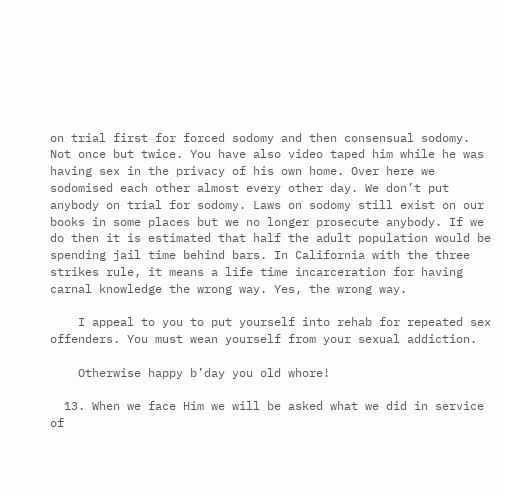on trial first for forced sodomy and then consensual sodomy. Not once but twice. You have also video taped him while he was having sex in the privacy of his own home. Over here we sodomised each other almost every other day. We don’t put anybody on trial for sodomy. Laws on sodomy still exist on our books in some places but we no longer prosecute anybody. If we do then it is estimated that half the adult population would be spending jail time behind bars. In California with the three strikes rule, it means a life time incarceration for having carnal knowledge the wrong way. Yes, the wrong way.

    I appeal to you to put yourself into rehab for repeated sex offenders. You must wean yourself from your sexual addiction.

    Otherwise happy b’day you old whore!

  13. When we face Him we will be asked what we did in service of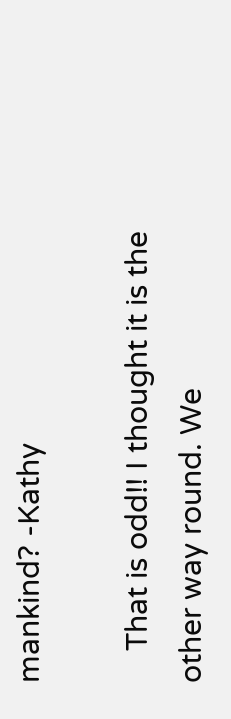mankind? -Kathy

    That is odd!! I thought it is the other way round. We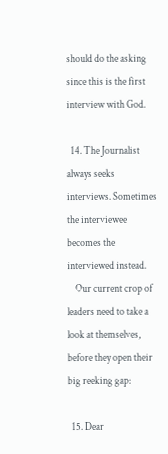should do the asking since this is the first interview with God.

  14. The Journalist always seeks interviews. Sometimes the interviewee becomes the interviewed instead.
    Our current crop of leaders need to take a look at themselves, before they open their big reeking gap:

  15. Dear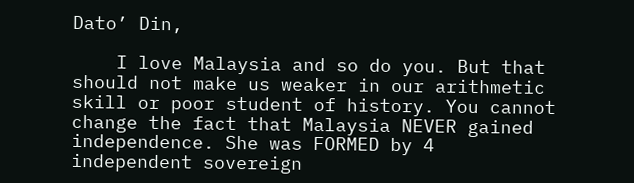Dato’ Din,

    I love Malaysia and so do you. But that should not make us weaker in our arithmetic skill or poor student of history. You cannot change the fact that Malaysia NEVER gained independence. She was FORMED by 4 independent sovereign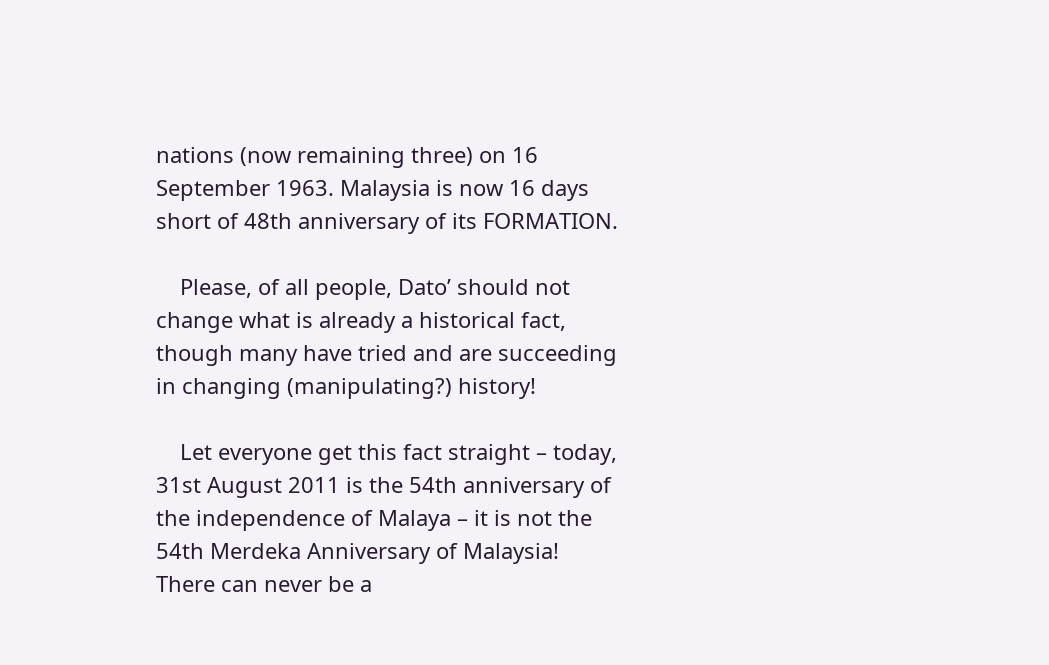nations (now remaining three) on 16 September 1963. Malaysia is now 16 days short of 48th anniversary of its FORMATION.

    Please, of all people, Dato’ should not change what is already a historical fact, though many have tried and are succeeding in changing (manipulating?) history!

    Let everyone get this fact straight – today, 31st August 2011 is the 54th anniversary of the independence of Malaya – it is not the 54th Merdeka Anniversary of Malaysia! There can never be a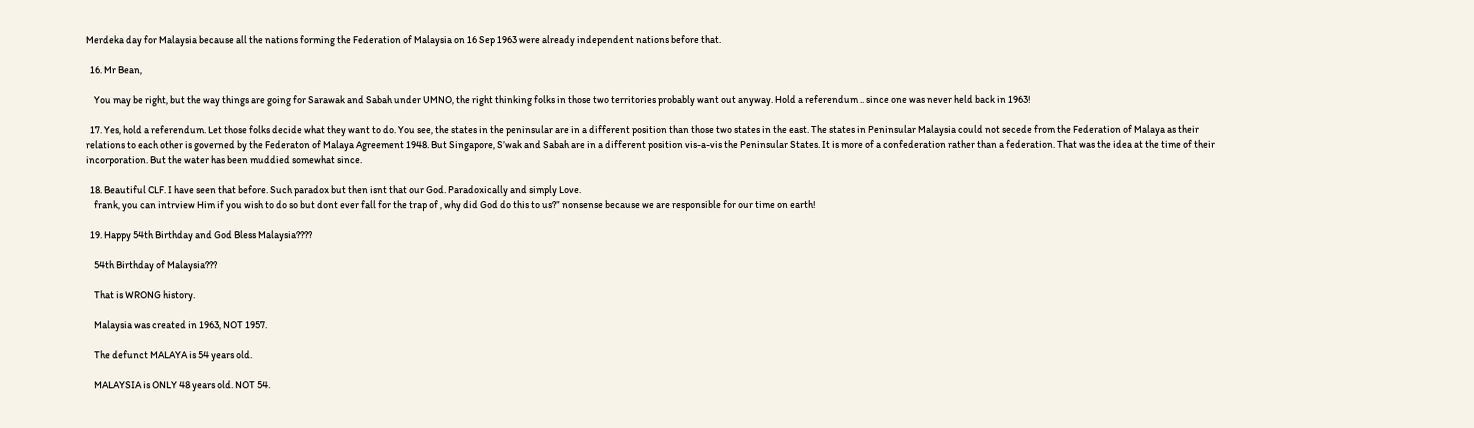Merdeka day for Malaysia because all the nations forming the Federation of Malaysia on 16 Sep 1963 were already independent nations before that.

  16. Mr Bean,

    You may be right, but the way things are going for Sarawak and Sabah under UMNO, the right thinking folks in those two territories probably want out anyway. Hold a referendum .. since one was never held back in 1963!

  17. Yes, hold a referendum. Let those folks decide what they want to do. You see, the states in the peninsular are in a different position than those two states in the east. The states in Peninsular Malaysia could not secede from the Federation of Malaya as their relations to each other is governed by the Federaton of Malaya Agreement 1948. But Singapore, S’wak and Sabah are in a different position vis-a-vis the Peninsular States. It is more of a confederation rather than a federation. That was the idea at the time of their incorporation. But the water has been muddied somewhat since.

  18. Beautiful CLF. I have seen that before. Such paradox but then isnt that our God. Paradoxically and simply Love.
    frank, you can intrview Him if you wish to do so but dont ever fall for the trap of , why did God do this to us?” nonsense because we are responsible for our time on earth!

  19. Happy 54th Birthday and God Bless Malaysia????

    54th Birthday of Malaysia???

    That is WRONG history.

    Malaysia was created in 1963, NOT 1957.

    The defunct MALAYA is 54 years old.

    MALAYSIA is ONLY 48 years old. NOT 54.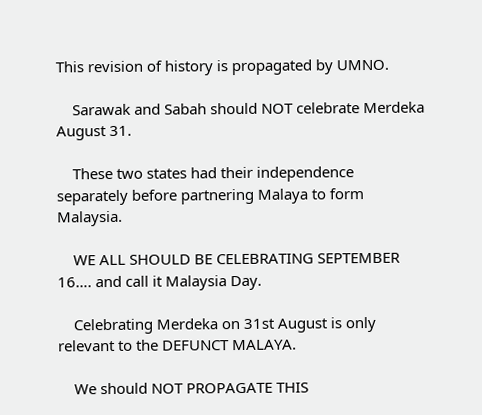This revision of history is propagated by UMNO.

    Sarawak and Sabah should NOT celebrate Merdeka August 31.

    These two states had their independence separately before partnering Malaya to form Malaysia.

    WE ALL SHOULD BE CELEBRATING SEPTEMBER 16…. and call it Malaysia Day.

    Celebrating Merdeka on 31st August is only relevant to the DEFUNCT MALAYA.

    We should NOT PROPAGATE THIS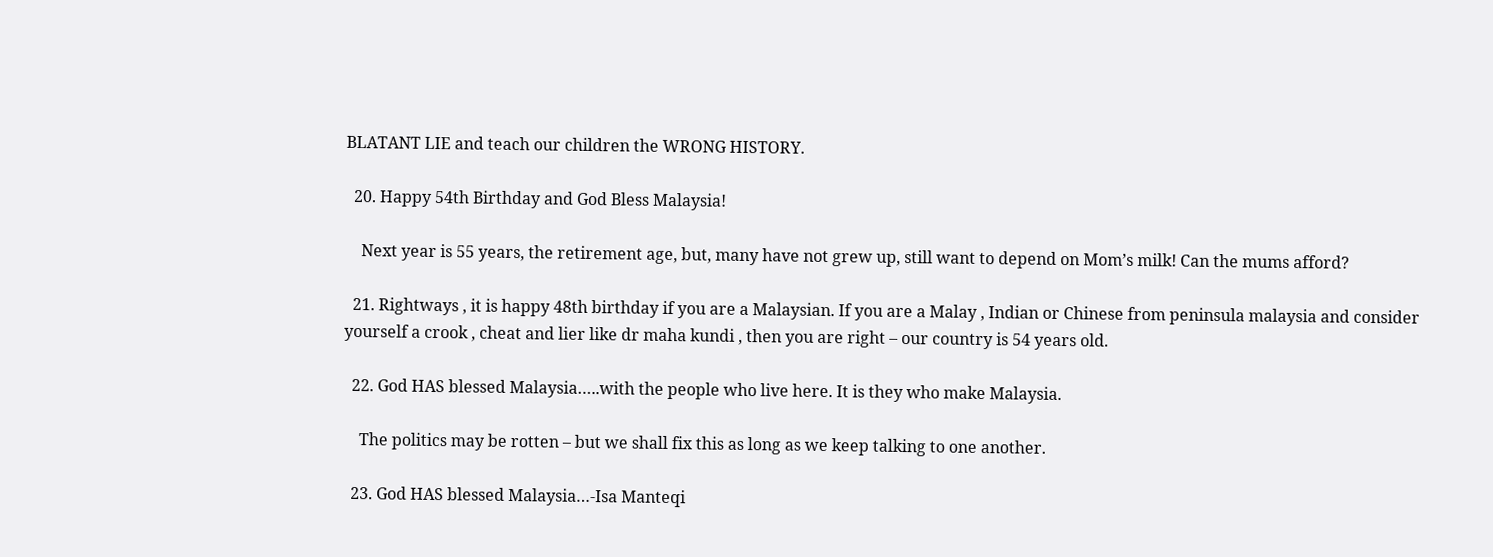BLATANT LIE and teach our children the WRONG HISTORY.

  20. Happy 54th Birthday and God Bless Malaysia!

    Next year is 55 years, the retirement age, but, many have not grew up, still want to depend on Mom’s milk! Can the mums afford?

  21. Rightways , it is happy 48th birthday if you are a Malaysian. If you are a Malay , Indian or Chinese from peninsula malaysia and consider yourself a crook , cheat and lier like dr maha kundi , then you are right – our country is 54 years old.

  22. God HAS blessed Malaysia…..with the people who live here. It is they who make Malaysia.

    The politics may be rotten – but we shall fix this as long as we keep talking to one another.

  23. God HAS blessed Malaysia…-Isa Manteqi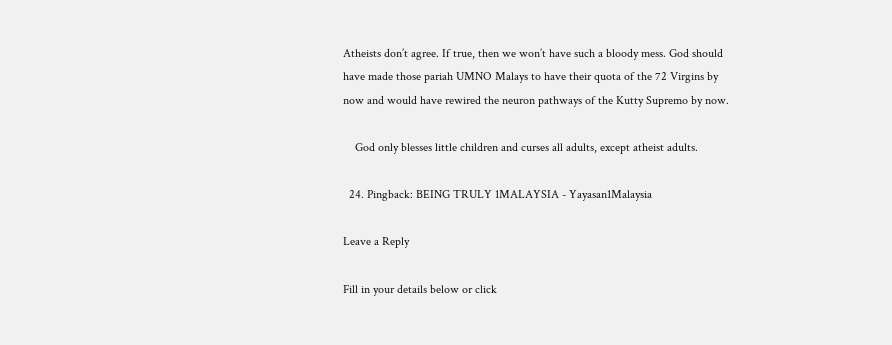Atheists don’t agree. If true, then we won’t have such a bloody mess. God should have made those pariah UMNO Malays to have their quota of the 72 Virgins by now and would have rewired the neuron pathways of the Kutty Supremo by now.

    God only blesses little children and curses all adults, except atheist adults.

  24. Pingback: BEING TRULY 1MALAYSIA - Yayasan1Malaysia

Leave a Reply

Fill in your details below or click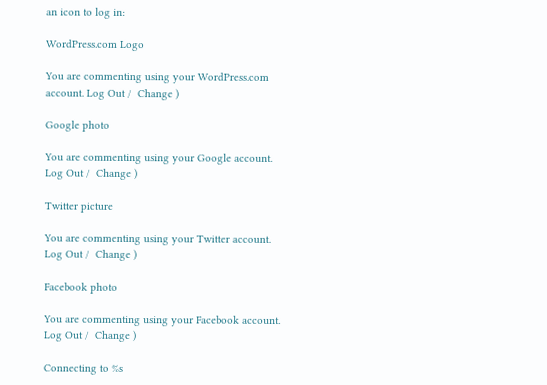an icon to log in:

WordPress.com Logo

You are commenting using your WordPress.com account. Log Out /  Change )

Google photo

You are commenting using your Google account. Log Out /  Change )

Twitter picture

You are commenting using your Twitter account. Log Out /  Change )

Facebook photo

You are commenting using your Facebook account. Log Out /  Change )

Connecting to %s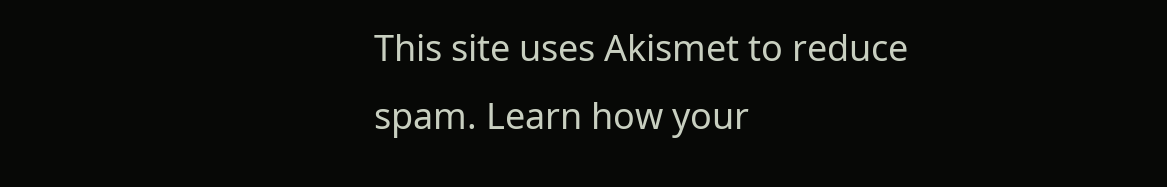This site uses Akismet to reduce spam. Learn how your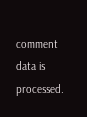comment data is processed.